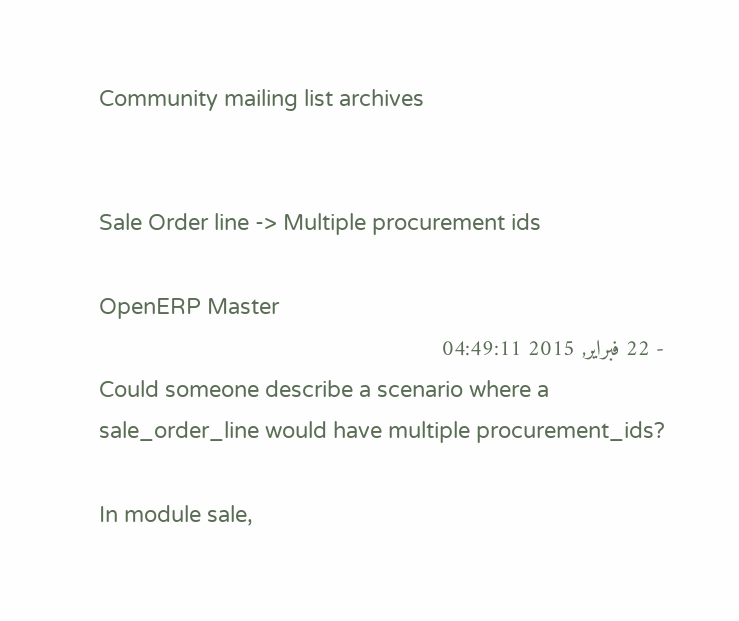Community mailing list archives


Sale Order line -> Multiple procurement ids

OpenERP Master
- 22 فبراير, 2015 04:49:11
Could someone describe a scenario where a sale_order_line would have multiple procurement_ids?

In module sale,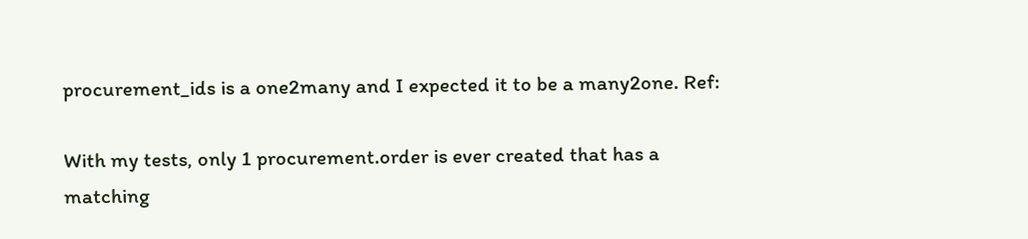procurement_ids is a one2many and I expected it to be a many2one. Ref:

With my tests, only 1 procurement.order is ever created that has a matching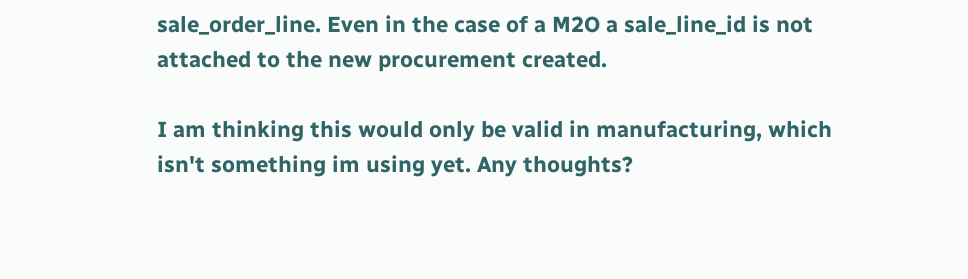sale_order_line. Even in the case of a M2O a sale_line_id is not attached to the new procurement created.

I am thinking this would only be valid in manufacturing, which isn't something im using yet. Any thoughts?